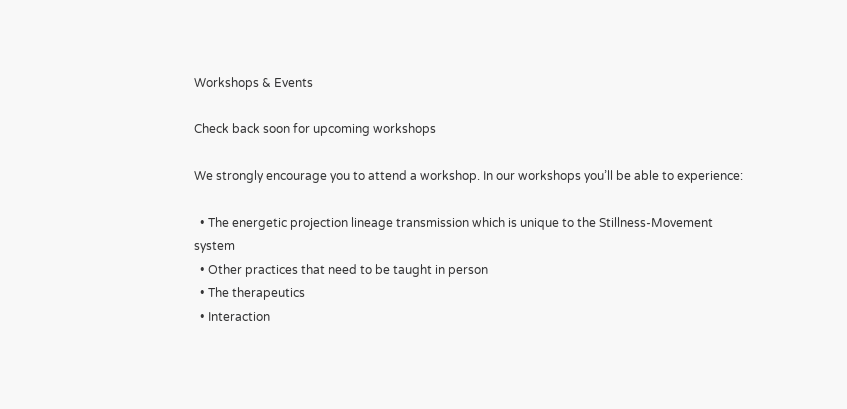Workshops & Events

Check back soon for upcoming workshops

We strongly encourage you to attend a workshop. In our workshops you’ll be able to experience:

  • The energetic projection lineage transmission which is unique to the Stillness-Movement system
  • Other practices that need to be taught in person
  • The therapeutics
  • Interaction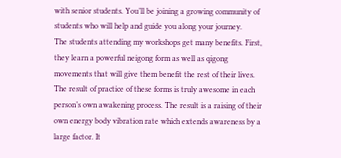with senior students. You’ll be joining a growing community of students who will help and guide you along your journey.
The students attending my workshops get many benefits. First, they learn a powerful neigong form as well as qigong movements that will give them benefit the rest of their lives. The result of practice of these forms is truly awesome in each person’s own awakening process. The result is a raising of their own energy body vibration rate which extends awareness by a large factor. It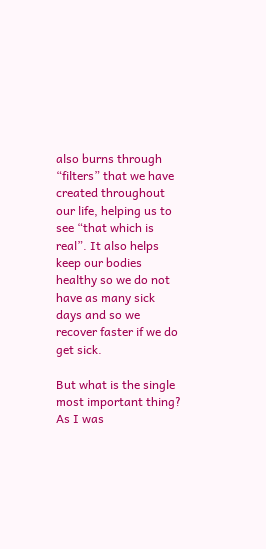also burns through “filters” that we have created throughout our life, helping us to see “that which is real”. It also helps keep our bodies healthy so we do not have as many sick days and so we recover faster if we do get sick.

But what is the single most important thing? As I was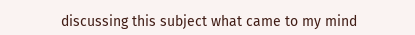discussing this subject what came to my mind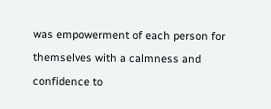was empowerment of each person for themselves with a calmness and confidence to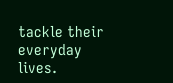tackle their everyday lives.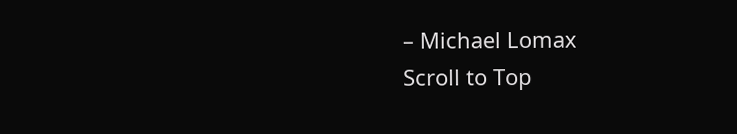– Michael Lomax
Scroll to Top